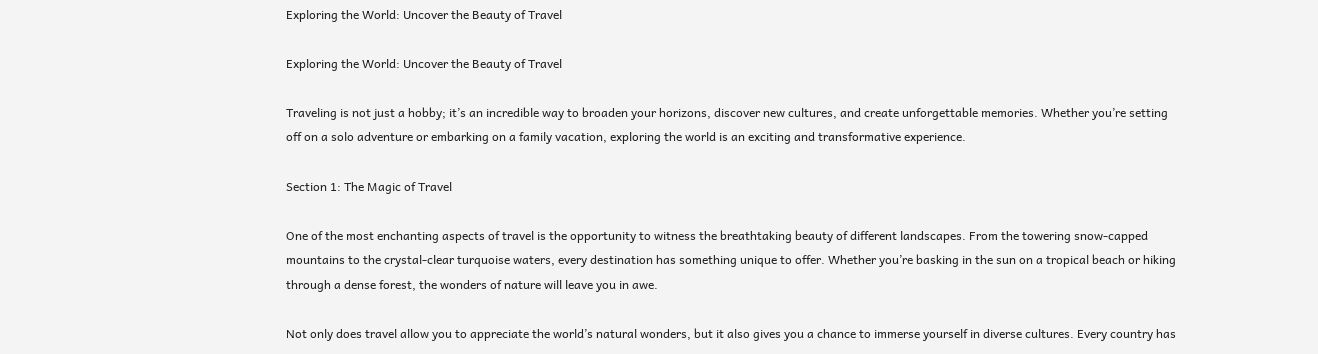Exploring the World: Uncover the Beauty of Travel

Exploring the World: Uncover the Beauty of Travel

Traveling is not just a hobby; it’s an incredible way to broaden your horizons, discover new cultures, and create unforgettable memories. Whether you’re setting off on a solo adventure or embarking on a family vacation, exploring the world is an exciting and transformative experience.

Section 1: The Magic of Travel

One of the most enchanting aspects of travel is the opportunity to witness the breathtaking beauty of different landscapes. From the towering snow-capped mountains to the crystal-clear turquoise waters, every destination has something unique to offer. Whether you’re basking in the sun on a tropical beach or hiking through a dense forest, the wonders of nature will leave you in awe.

Not only does travel allow you to appreciate the world’s natural wonders, but it also gives you a chance to immerse yourself in diverse cultures. Every country has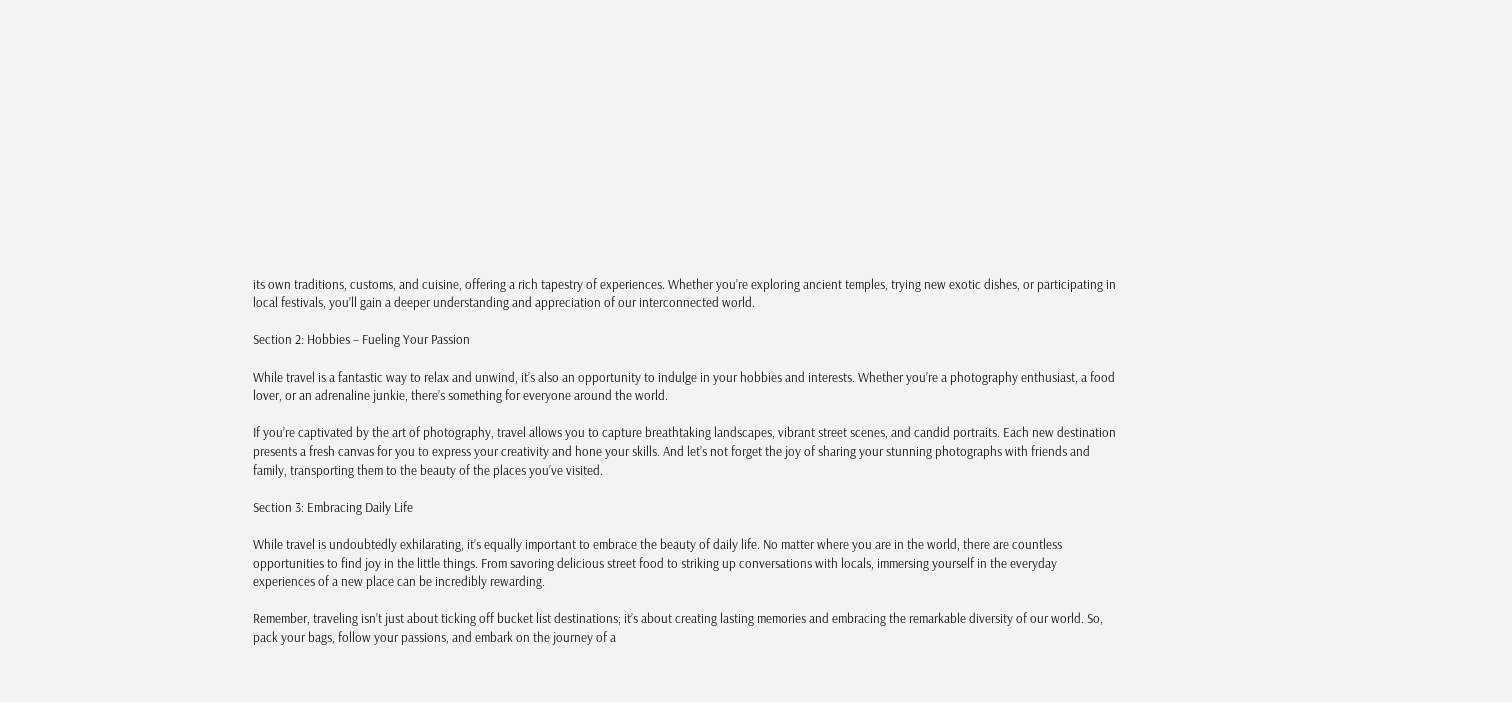its own traditions, customs, and cuisine, offering a rich tapestry of experiences. Whether you’re exploring ancient temples, trying new exotic dishes, or participating in local festivals, you’ll gain a deeper understanding and appreciation of our interconnected world.

Section 2: Hobbies – Fueling Your Passion

While travel is a fantastic way to relax and unwind, it’s also an opportunity to indulge in your hobbies and interests. Whether you’re a photography enthusiast, a food lover, or an adrenaline junkie, there’s something for everyone around the world.

If you’re captivated by the art of photography, travel allows you to capture breathtaking landscapes, vibrant street scenes, and candid portraits. Each new destination presents a fresh canvas for you to express your creativity and hone your skills. And let’s not forget the joy of sharing your stunning photographs with friends and family, transporting them to the beauty of the places you’ve visited.

Section 3: Embracing Daily Life

While travel is undoubtedly exhilarating, it’s equally important to embrace the beauty of daily life. No matter where you are in the world, there are countless opportunities to find joy in the little things. From savoring delicious street food to striking up conversations with locals, immersing yourself in the everyday experiences of a new place can be incredibly rewarding.

Remember, traveling isn’t just about ticking off bucket list destinations; it’s about creating lasting memories and embracing the remarkable diversity of our world. So, pack your bags, follow your passions, and embark on the journey of a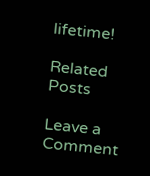lifetime!

Related Posts

Leave a Comment